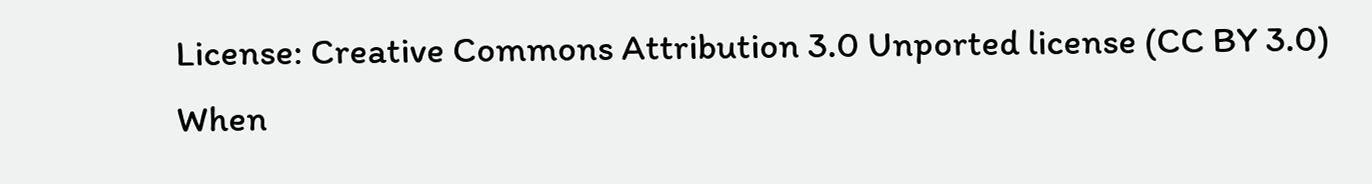License: Creative Commons Attribution 3.0 Unported license (CC BY 3.0)
When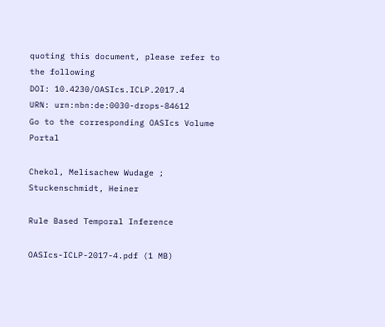quoting this document, please refer to the following
DOI: 10.4230/OASIcs.ICLP.2017.4
URN: urn:nbn:de:0030-drops-84612
Go to the corresponding OASIcs Volume Portal

Chekol, Melisachew Wudage ; Stuckenschmidt, Heiner

Rule Based Temporal Inference

OASIcs-ICLP-2017-4.pdf (1 MB)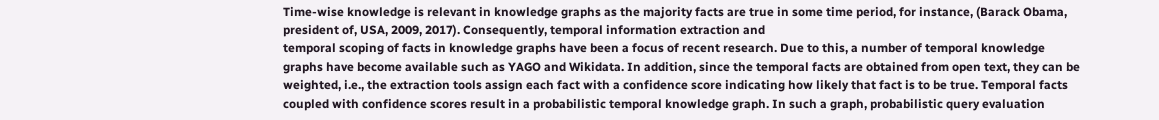Time-wise knowledge is relevant in knowledge graphs as the majority facts are true in some time period, for instance, (Barack Obama, president of, USA, 2009, 2017). Consequently, temporal information extraction and
temporal scoping of facts in knowledge graphs have been a focus of recent research. Due to this, a number of temporal knowledge graphs have become available such as YAGO and Wikidata. In addition, since the temporal facts are obtained from open text, they can be weighted, i.e., the extraction tools assign each fact with a confidence score indicating how likely that fact is to be true. Temporal facts coupled with confidence scores result in a probabilistic temporal knowledge graph. In such a graph, probabilistic query evaluation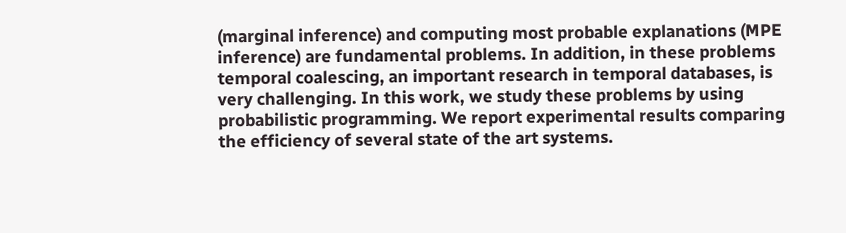(marginal inference) and computing most probable explanations (MPE inference) are fundamental problems. In addition, in these problems temporal coalescing, an important research in temporal databases, is very challenging. In this work, we study these problems by using probabilistic programming. We report experimental results comparing the efficiency of several state of the art systems.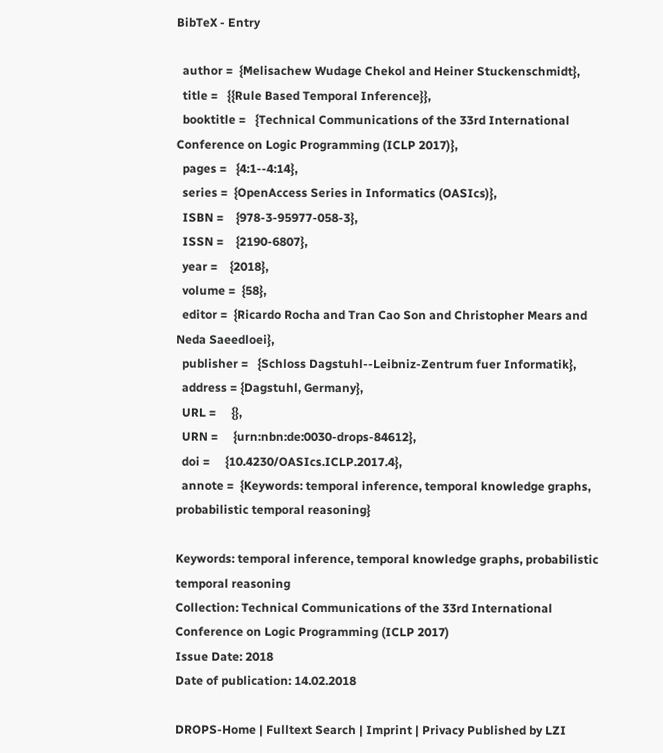BibTeX - Entry

  author =  {Melisachew Wudage Chekol and Heiner Stuckenschmidt},
  title =   {{Rule Based Temporal Inference}},
  booktitle =   {Technical Communications of the 33rd International Conference on Logic Programming (ICLP 2017)},
  pages =   {4:1--4:14},
  series =  {OpenAccess Series in Informatics (OASIcs)},
  ISBN =    {978-3-95977-058-3},
  ISSN =    {2190-6807},
  year =    {2018},
  volume =  {58},
  editor =  {Ricardo Rocha and Tran Cao Son and Christopher Mears and Neda Saeedloei},
  publisher =   {Schloss Dagstuhl--Leibniz-Zentrum fuer Informatik},
  address = {Dagstuhl, Germany},
  URL =     {},
  URN =     {urn:nbn:de:0030-drops-84612},
  doi =     {10.4230/OASIcs.ICLP.2017.4},
  annote =  {Keywords: temporal inference, temporal knowledge graphs, probabilistic temporal reasoning}

Keywords: temporal inference, temporal knowledge graphs, probabilistic temporal reasoning
Collection: Technical Communications of the 33rd International Conference on Logic Programming (ICLP 2017)
Issue Date: 2018
Date of publication: 14.02.2018

DROPS-Home | Fulltext Search | Imprint | Privacy Published by LZI